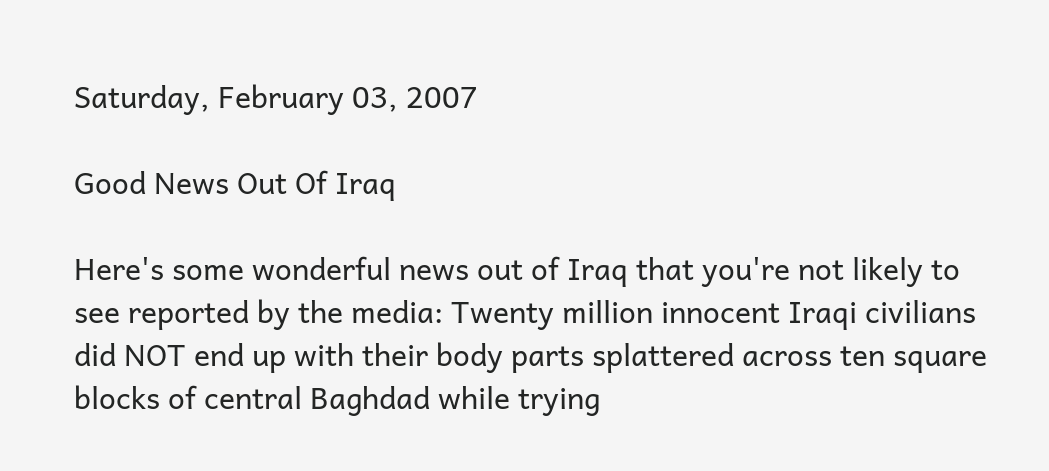Saturday, February 03, 2007

Good News Out Of Iraq

Here's some wonderful news out of Iraq that you're not likely to see reported by the media: Twenty million innocent Iraqi civilians did NOT end up with their body parts splattered across ten square blocks of central Baghdad while trying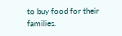to buy food for their families.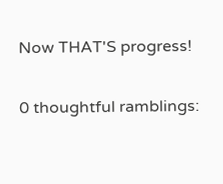Now THAT'S progress!

0 thoughtful ramblings: